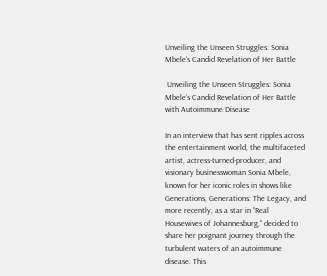Unveiling the Unseen Struggles: Sonia Mbele’s Candid Revelation of Her Battle

 Unveiling the Unseen Struggles: Sonia Mbele’s Candid Revelation of Her Battle with Autoimmune Disease

In an interview that has sent ripples across the entertainment world, the multifaceted artist, actress-turned-producer, and visionary businesswoman Sonia Mbele, known for her iconic roles in shows like Generations, Generations: The Legacy, and more recently, as a star in “Real Housewives of Johannesburg,” decided to share her poignant journey through the turbulent waters of an autoimmune disease. This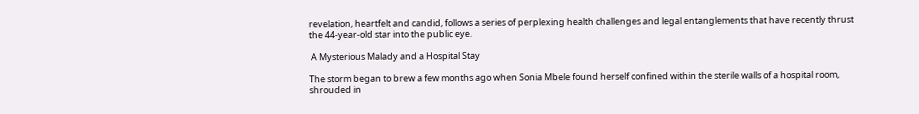revelation, heartfelt and candid, follows a series of perplexing health challenges and legal entanglements that have recently thrust the 44-year-old star into the public eye.

 A Mysterious Malady and a Hospital Stay

The storm began to brew a few months ago when Sonia Mbele found herself confined within the sterile walls of a hospital room, shrouded in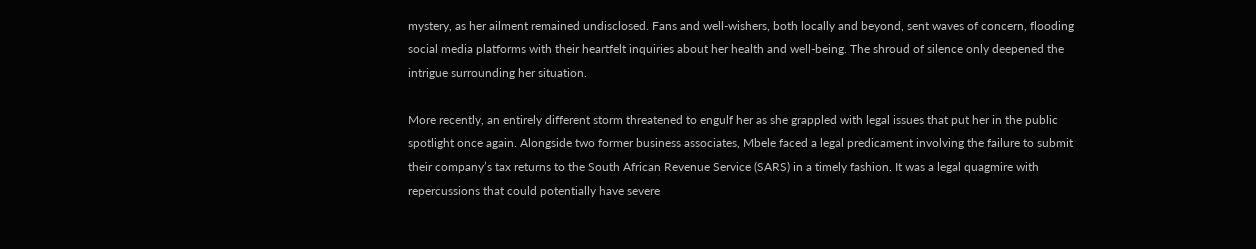mystery, as her ailment remained undisclosed. Fans and well-wishers, both locally and beyond, sent waves of concern, flooding social media platforms with their heartfelt inquiries about her health and well-being. The shroud of silence only deepened the intrigue surrounding her situation.

More recently, an entirely different storm threatened to engulf her as she grappled with legal issues that put her in the public spotlight once again. Alongside two former business associates, Mbele faced a legal predicament involving the failure to submit their company’s tax returns to the South African Revenue Service (SARS) in a timely fashion. It was a legal quagmire with repercussions that could potentially have severe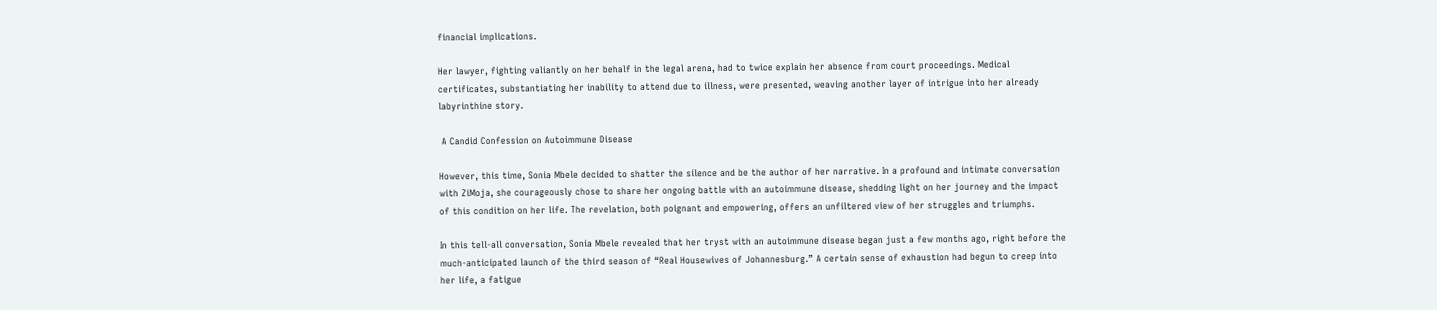financial implications.

Her lawyer, fighting valiantly on her behalf in the legal arena, had to twice explain her absence from court proceedings. Medical certificates, substantiating her inability to attend due to illness, were presented, weaving another layer of intrigue into her already labyrinthine story.

 A Candid Confession on Autoimmune Disease

However, this time, Sonia Mbele decided to shatter the silence and be the author of her narrative. In a profound and intimate conversation with ZiMoja, she courageously chose to share her ongoing battle with an autoimmune disease, shedding light on her journey and the impact of this condition on her life. The revelation, both poignant and empowering, offers an unfiltered view of her struggles and triumphs.

In this tell-all conversation, Sonia Mbele revealed that her tryst with an autoimmune disease began just a few months ago, right before the much-anticipated launch of the third season of “Real Housewives of Johannesburg.” A certain sense of exhaustion had begun to creep into her life, a fatigue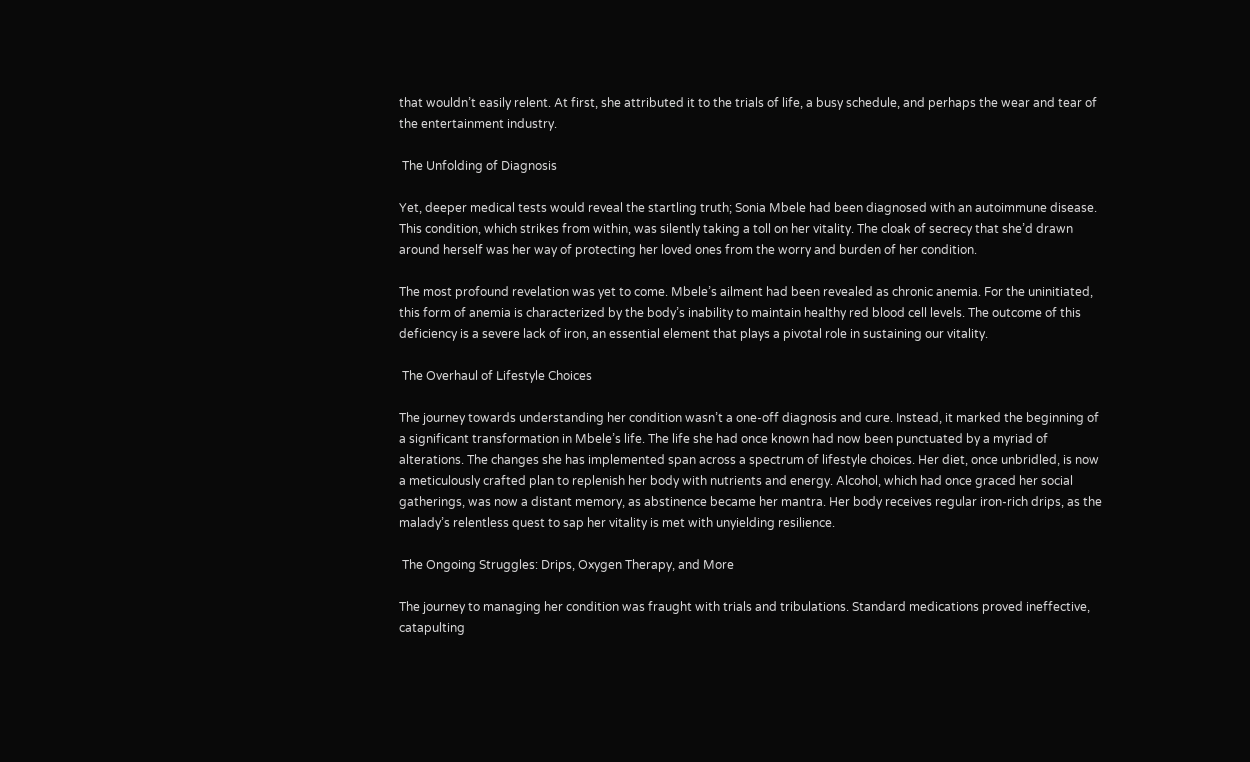that wouldn’t easily relent. At first, she attributed it to the trials of life, a busy schedule, and perhaps the wear and tear of the entertainment industry.

 The Unfolding of Diagnosis

Yet, deeper medical tests would reveal the startling truth; Sonia Mbele had been diagnosed with an autoimmune disease. This condition, which strikes from within, was silently taking a toll on her vitality. The cloak of secrecy that she’d drawn around herself was her way of protecting her loved ones from the worry and burden of her condition.

The most profound revelation was yet to come. Mbele’s ailment had been revealed as chronic anemia. For the uninitiated, this form of anemia is characterized by the body’s inability to maintain healthy red blood cell levels. The outcome of this deficiency is a severe lack of iron, an essential element that plays a pivotal role in sustaining our vitality.

 The Overhaul of Lifestyle Choices

The journey towards understanding her condition wasn’t a one-off diagnosis and cure. Instead, it marked the beginning of a significant transformation in Mbele’s life. The life she had once known had now been punctuated by a myriad of alterations. The changes she has implemented span across a spectrum of lifestyle choices. Her diet, once unbridled, is now a meticulously crafted plan to replenish her body with nutrients and energy. Alcohol, which had once graced her social gatherings, was now a distant memory, as abstinence became her mantra. Her body receives regular iron-rich drips, as the malady’s relentless quest to sap her vitality is met with unyielding resilience.

 The Ongoing Struggles: Drips, Oxygen Therapy, and More

The journey to managing her condition was fraught with trials and tribulations. Standard medications proved ineffective, catapulting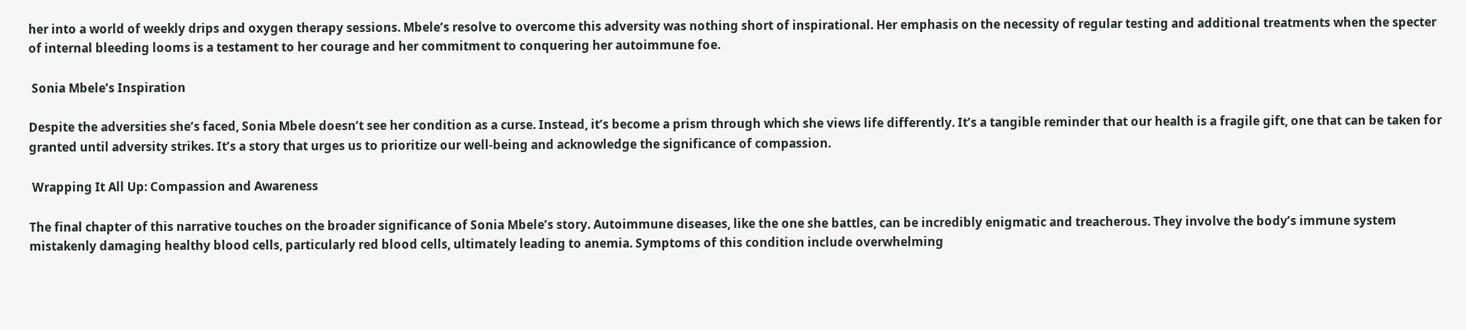her into a world of weekly drips and oxygen therapy sessions. Mbele’s resolve to overcome this adversity was nothing short of inspirational. Her emphasis on the necessity of regular testing and additional treatments when the specter of internal bleeding looms is a testament to her courage and her commitment to conquering her autoimmune foe.

 Sonia Mbele’s Inspiration

Despite the adversities she’s faced, Sonia Mbele doesn’t see her condition as a curse. Instead, it’s become a prism through which she views life differently. It’s a tangible reminder that our health is a fragile gift, one that can be taken for granted until adversity strikes. It’s a story that urges us to prioritize our well-being and acknowledge the significance of compassion.

 Wrapping It All Up: Compassion and Awareness

The final chapter of this narrative touches on the broader significance of Sonia Mbele’s story. Autoimmune diseases, like the one she battles, can be incredibly enigmatic and treacherous. They involve the body’s immune system mistakenly damaging healthy blood cells, particularly red blood cells, ultimately leading to anemia. Symptoms of this condition include overwhelming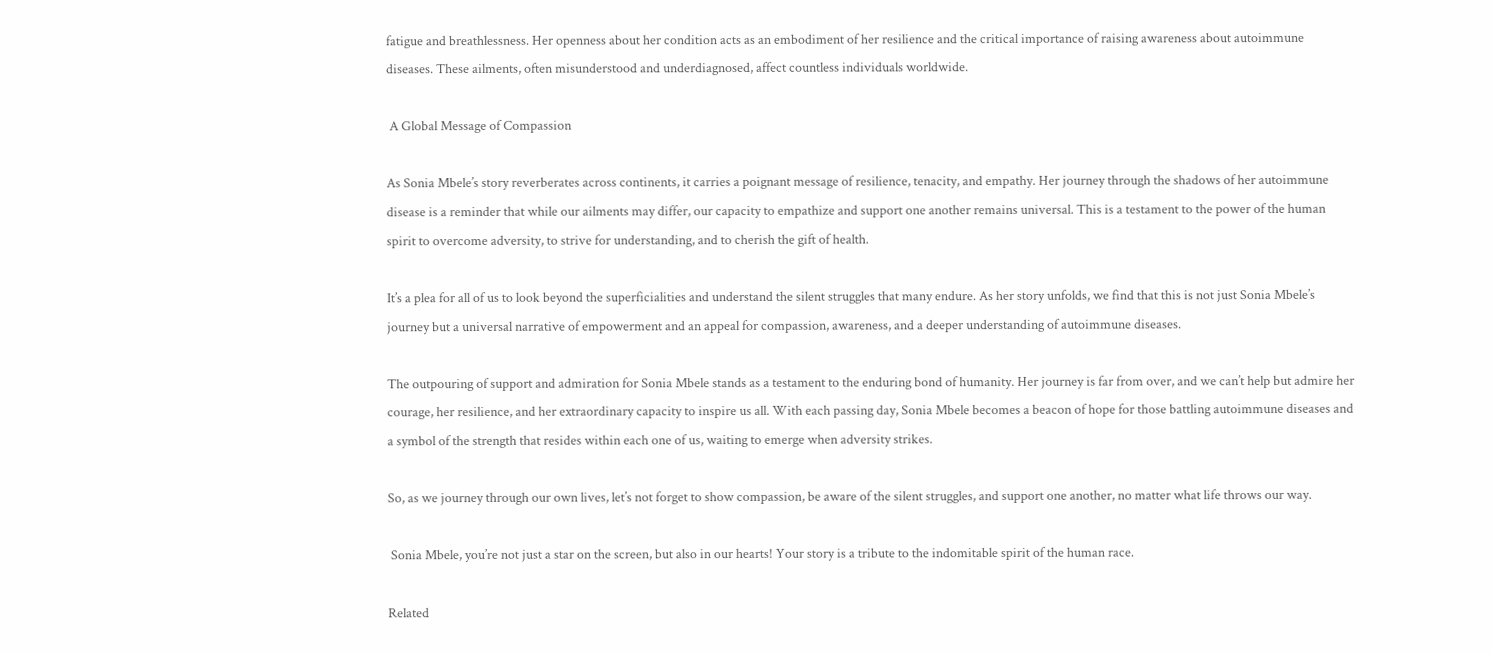fatigue and breathlessness. Her openness about her condition acts as an embodiment of her resilience and the critical importance of raising awareness about autoimmune diseases. These ailments, often misunderstood and underdiagnosed, affect countless individuals worldwide.

 A Global Message of Compassion

As Sonia Mbele’s story reverberates across continents, it carries a poignant message of resilience, tenacity, and empathy. Her journey through the shadows of her autoimmune disease is a reminder that while our ailments may differ, our capacity to empathize and support one another remains universal. This is a testament to the power of the human spirit to overcome adversity, to strive for understanding, and to cherish the gift of health.

It’s a plea for all of us to look beyond the superficialities and understand the silent struggles that many endure. As her story unfolds, we find that this is not just Sonia Mbele’s journey but a universal narrative of empowerment and an appeal for compassion, awareness, and a deeper understanding of autoimmune diseases.

The outpouring of support and admiration for Sonia Mbele stands as a testament to the enduring bond of humanity. Her journey is far from over, and we can’t help but admire her courage, her resilience, and her extraordinary capacity to inspire us all. With each passing day, Sonia Mbele becomes a beacon of hope for those battling autoimmune diseases and a symbol of the strength that resides within each one of us, waiting to emerge when adversity strikes.

So, as we journey through our own lives, let’s not forget to show compassion, be aware of the silent struggles, and support one another, no matter what life throws our way.

 Sonia Mbele, you’re not just a star on the screen, but also in our hearts! Your story is a tribute to the indomitable spirit of the human race.

Related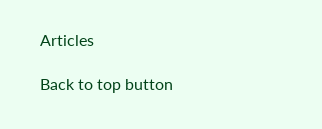Articles

Back to top button